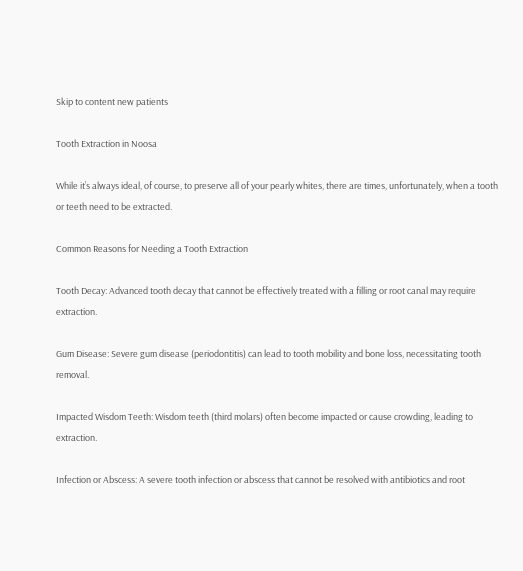Skip to content new patients

Tooth Extraction in Noosa

While it’s always ideal, of course, to preserve all of your pearly whites, there are times, unfortunately, when a tooth or teeth need to be extracted.

Common Reasons for Needing a Tooth Extraction

Tooth Decay: Advanced tooth decay that cannot be effectively treated with a filling or root canal may require extraction.

Gum Disease: Severe gum disease (periodontitis) can lead to tooth mobility and bone loss, necessitating tooth removal.

Impacted Wisdom Teeth: Wisdom teeth (third molars) often become impacted or cause crowding, leading to extraction.

Infection or Abscess: A severe tooth infection or abscess that cannot be resolved with antibiotics and root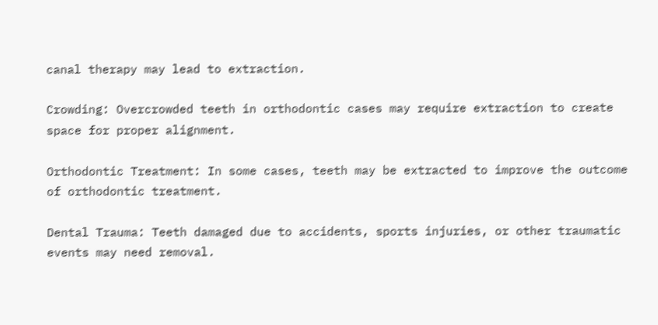canal therapy may lead to extraction.

Crowding: Overcrowded teeth in orthodontic cases may require extraction to create space for proper alignment.

Orthodontic Treatment: In some cases, teeth may be extracted to improve the outcome of orthodontic treatment.

Dental Trauma: Teeth damaged due to accidents, sports injuries, or other traumatic events may need removal.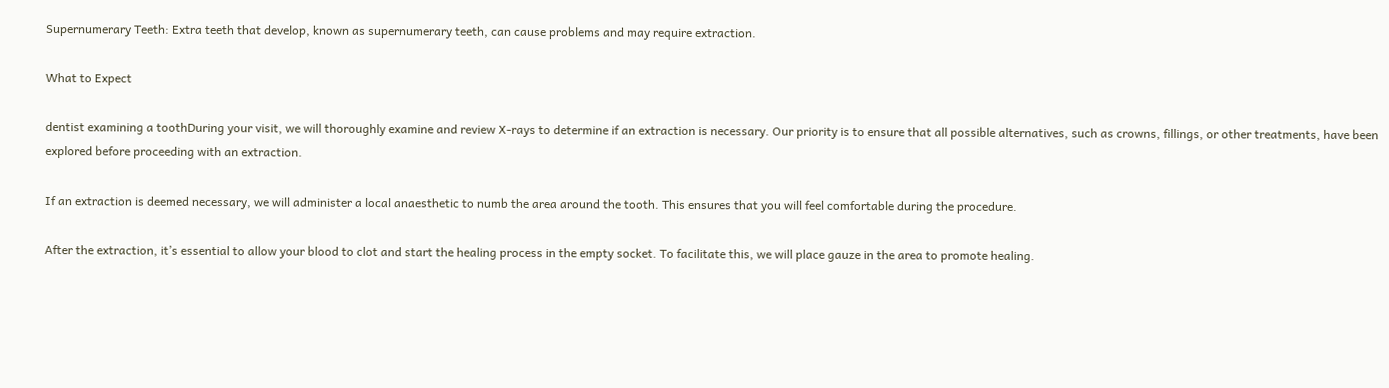Supernumerary Teeth: Extra teeth that develop, known as supernumerary teeth, can cause problems and may require extraction.

What to Expect

dentist examining a toothDuring your visit, we will thoroughly examine and review X-rays to determine if an extraction is necessary. Our priority is to ensure that all possible alternatives, such as crowns, fillings, or other treatments, have been explored before proceeding with an extraction.

If an extraction is deemed necessary, we will administer a local anaesthetic to numb the area around the tooth. This ensures that you will feel comfortable during the procedure.

After the extraction, it’s essential to allow your blood to clot and start the healing process in the empty socket. To facilitate this, we will place gauze in the area to promote healing.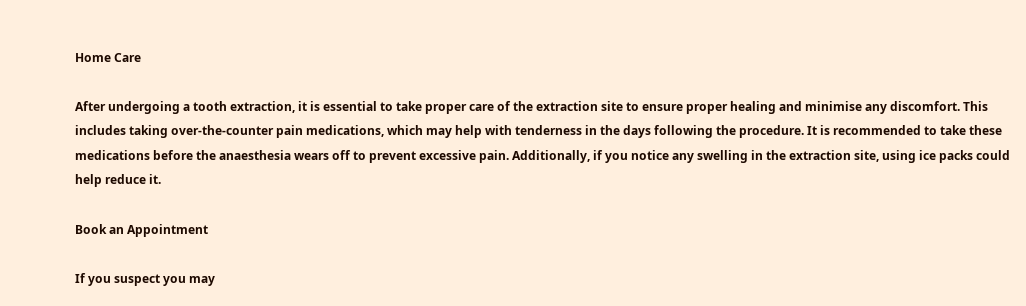Home Care

After undergoing a tooth extraction, it is essential to take proper care of the extraction site to ensure proper healing and minimise any discomfort. This includes taking over-the-counter pain medications, which may help with tenderness in the days following the procedure. It is recommended to take these medications before the anaesthesia wears off to prevent excessive pain. Additionally, if you notice any swelling in the extraction site, using ice packs could help reduce it.

Book an Appointment

If you suspect you may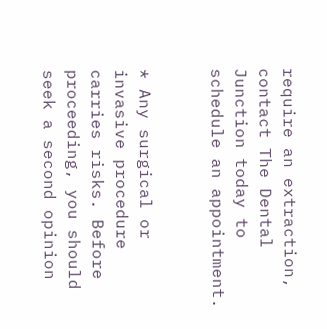require an extraction, contact The Dental Junction today to schedule an appointment.


* Any surgical or invasive procedure carries risks. Before proceeding, you should seek a second opinion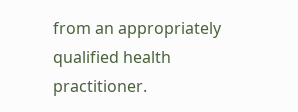from an appropriately qualified health practitioner.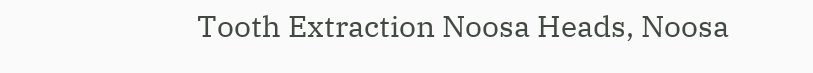Tooth Extraction Noosa Heads, Noosa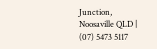Junction, Noosaville QLD | (07) 5473 5117